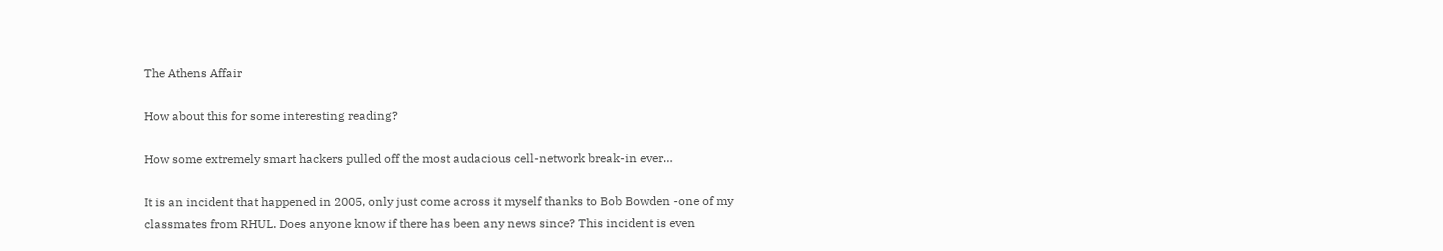The Athens Affair

How about this for some interesting reading?

How some extremely smart hackers pulled off the most audacious cell-network break-in ever…

It is an incident that happened in 2005, only just come across it myself thanks to Bob Bowden -one of my classmates from RHUL. Does anyone know if there has been any news since? This incident is even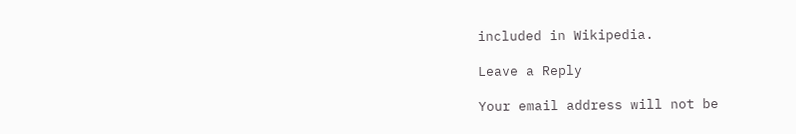included in Wikipedia.

Leave a Reply

Your email address will not be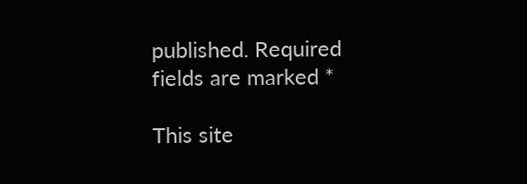published. Required fields are marked *

This site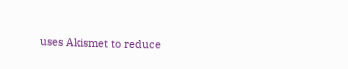uses Akismet to reduce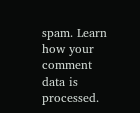spam. Learn how your comment data is processed.